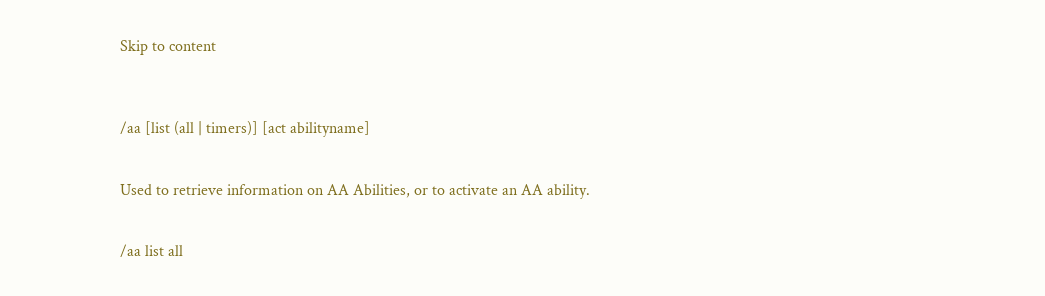Skip to content



/aa [list (all | timers)] [act abilityname]


Used to retrieve information on AA Abilities, or to activate an AA ability.


/aa list all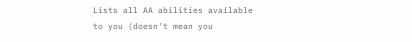Lists all AA abilities available to you (doesn't mean you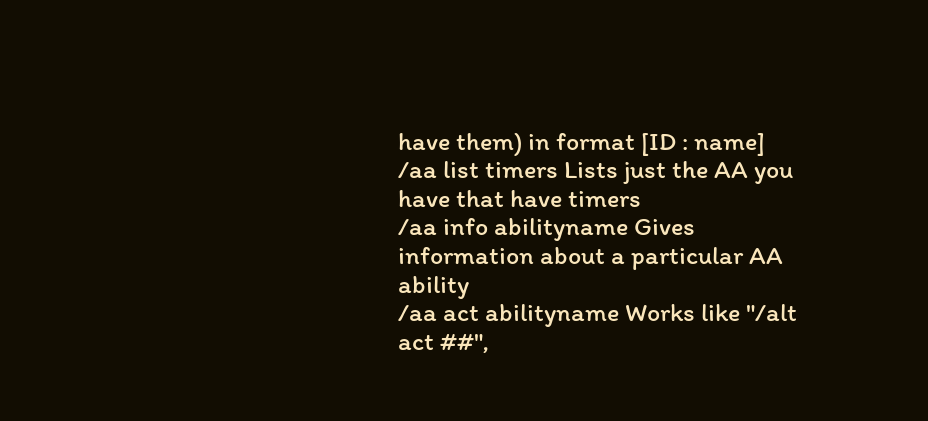have them) in format [ID : name]
/aa list timers Lists just the AA you have that have timers
/aa info abilityname Gives information about a particular AA ability
/aa act abilityname Works like "/alt act ##",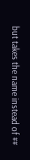but takes the name instead of ##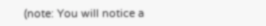(note: You will notice a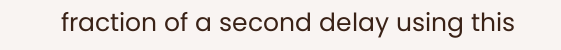fraction of a second delay using this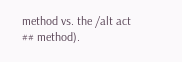method vs. the /alt act ## method).